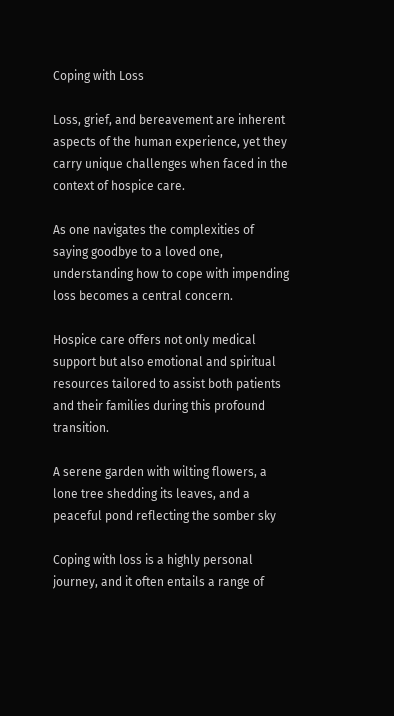Coping with Loss

Loss, grief, and bereavement are inherent aspects of the human experience, yet they carry unique challenges when faced in the context of hospice care.

As one navigates the complexities of saying goodbye to a loved one, understanding how to cope with impending loss becomes a central concern.

Hospice care offers not only medical support but also emotional and spiritual resources tailored to assist both patients and their families during this profound transition.

A serene garden with wilting flowers, a lone tree shedding its leaves, and a peaceful pond reflecting the somber sky

Coping with loss is a highly personal journey, and it often entails a range of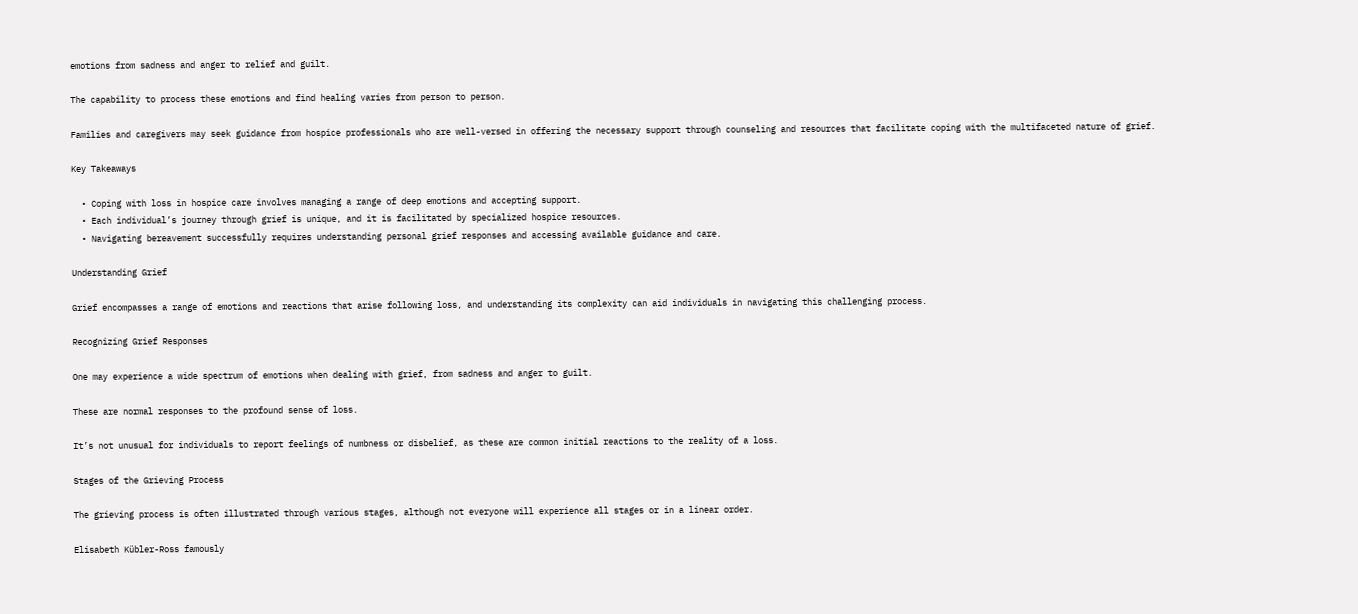emotions from sadness and anger to relief and guilt.

The capability to process these emotions and find healing varies from person to person.

Families and caregivers may seek guidance from hospice professionals who are well-versed in offering the necessary support through counseling and resources that facilitate coping with the multifaceted nature of grief.

Key Takeaways

  • Coping with loss in hospice care involves managing a range of deep emotions and accepting support.
  • Each individual’s journey through grief is unique, and it is facilitated by specialized hospice resources.
  • Navigating bereavement successfully requires understanding personal grief responses and accessing available guidance and care.

Understanding Grief

Grief encompasses a range of emotions and reactions that arise following loss, and understanding its complexity can aid individuals in navigating this challenging process.

Recognizing Grief Responses

One may experience a wide spectrum of emotions when dealing with grief, from sadness and anger to guilt.

These are normal responses to the profound sense of loss.

It’s not unusual for individuals to report feelings of numbness or disbelief, as these are common initial reactions to the reality of a loss.

Stages of the Grieving Process

The grieving process is often illustrated through various stages, although not everyone will experience all stages or in a linear order.

Elisabeth Kübler-Ross famously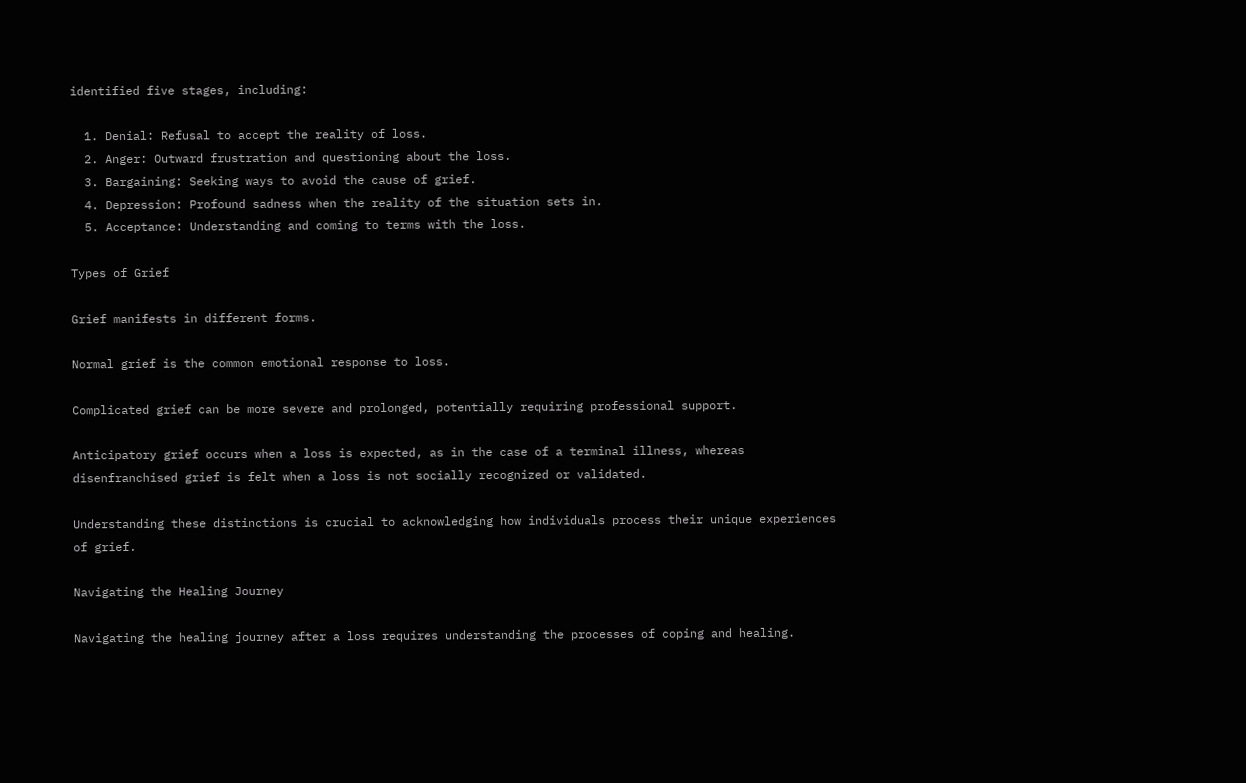identified five stages, including:

  1. Denial: Refusal to accept the reality of loss.
  2. Anger: Outward frustration and questioning about the loss.
  3. Bargaining: Seeking ways to avoid the cause of grief.
  4. Depression: Profound sadness when the reality of the situation sets in.
  5. Acceptance: Understanding and coming to terms with the loss.

Types of Grief

Grief manifests in different forms.

Normal grief is the common emotional response to loss.

Complicated grief can be more severe and prolonged, potentially requiring professional support.

Anticipatory grief occurs when a loss is expected, as in the case of a terminal illness, whereas disenfranchised grief is felt when a loss is not socially recognized or validated.

Understanding these distinctions is crucial to acknowledging how individuals process their unique experiences of grief.

Navigating the Healing Journey

Navigating the healing journey after a loss requires understanding the processes of coping and healing.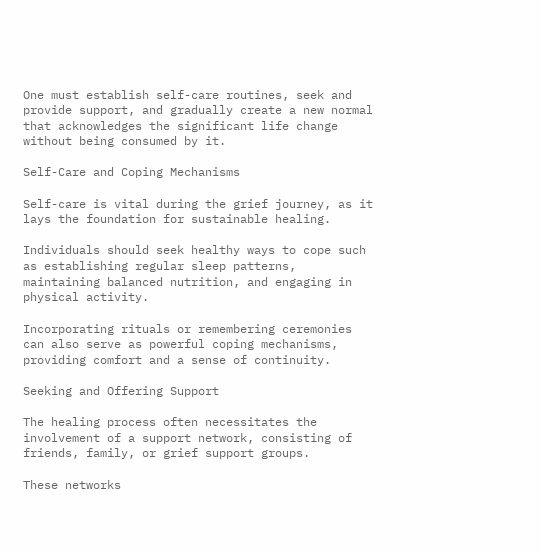One must establish self-care routines, seek and provide support, and gradually create a new normal that acknowledges the significant life change without being consumed by it.

Self-Care and Coping Mechanisms

Self-care is vital during the grief journey, as it lays the foundation for sustainable healing.

Individuals should seek healthy ways to cope such as establishing regular sleep patterns, maintaining balanced nutrition, and engaging in physical activity.

Incorporating rituals or remembering ceremonies can also serve as powerful coping mechanisms, providing comfort and a sense of continuity.

Seeking and Offering Support

The healing process often necessitates the involvement of a support network, consisting of friends, family, or grief support groups.

These networks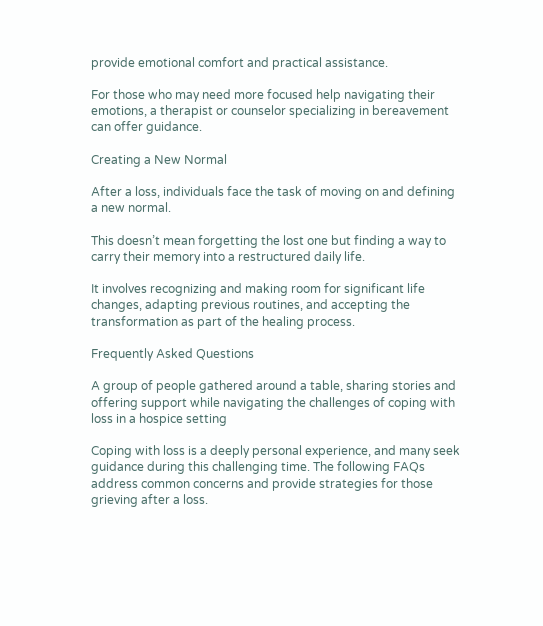provide emotional comfort and practical assistance.

For those who may need more focused help navigating their emotions, a therapist or counselor specializing in bereavement can offer guidance.

Creating a New Normal

After a loss, individuals face the task of moving on and defining a new normal.

This doesn’t mean forgetting the lost one but finding a way to carry their memory into a restructured daily life.

It involves recognizing and making room for significant life changes, adapting previous routines, and accepting the transformation as part of the healing process.

Frequently Asked Questions

A group of people gathered around a table, sharing stories and offering support while navigating the challenges of coping with loss in a hospice setting

Coping with loss is a deeply personal experience, and many seek guidance during this challenging time. The following FAQs address common concerns and provide strategies for those grieving after a loss.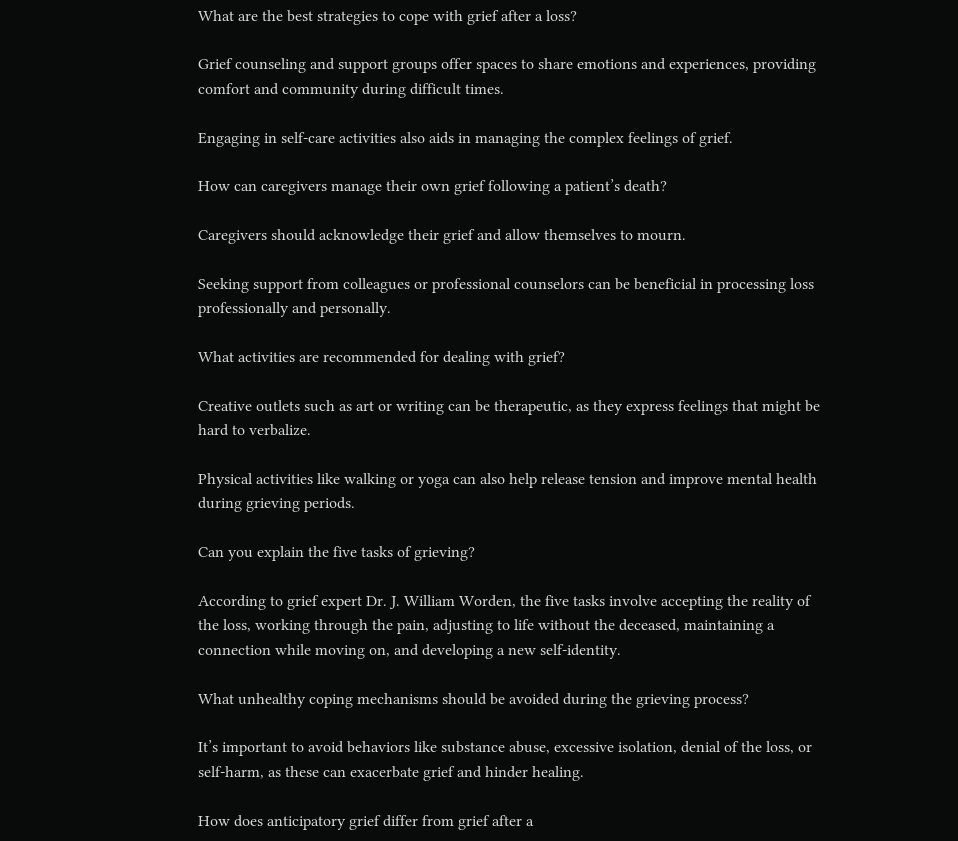What are the best strategies to cope with grief after a loss?

Grief counseling and support groups offer spaces to share emotions and experiences, providing comfort and community during difficult times.

Engaging in self-care activities also aids in managing the complex feelings of grief.

How can caregivers manage their own grief following a patient’s death?

Caregivers should acknowledge their grief and allow themselves to mourn.

Seeking support from colleagues or professional counselors can be beneficial in processing loss professionally and personally.

What activities are recommended for dealing with grief?

Creative outlets such as art or writing can be therapeutic, as they express feelings that might be hard to verbalize.

Physical activities like walking or yoga can also help release tension and improve mental health during grieving periods.

Can you explain the five tasks of grieving?

According to grief expert Dr. J. William Worden, the five tasks involve accepting the reality of the loss, working through the pain, adjusting to life without the deceased, maintaining a connection while moving on, and developing a new self-identity.

What unhealthy coping mechanisms should be avoided during the grieving process?

It’s important to avoid behaviors like substance abuse, excessive isolation, denial of the loss, or self-harm, as these can exacerbate grief and hinder healing.

How does anticipatory grief differ from grief after a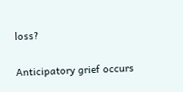loss?

Anticipatory grief occurs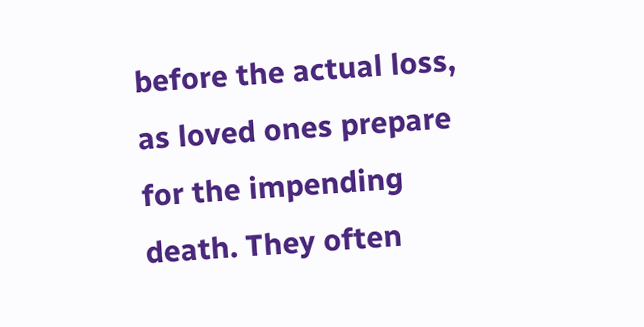before the actual loss, as loved ones prepare for the impending death. They often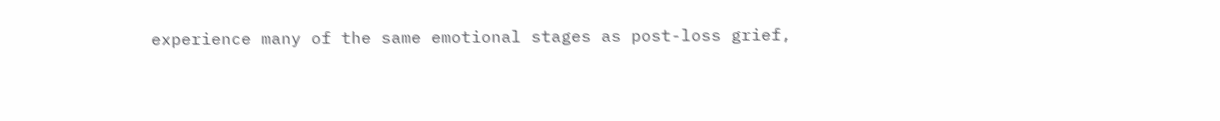experience many of the same emotional stages as post-loss grief,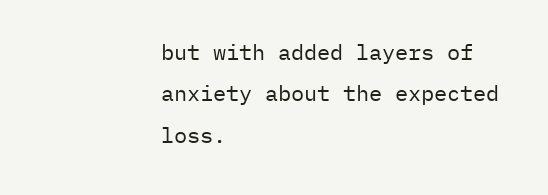but with added layers of anxiety about the expected loss.